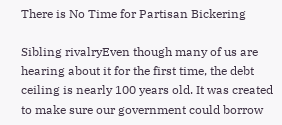There is No Time for Partisan Bickering

Sibling rivalryEven though many of us are hearing about it for the first time, the debt ceiling is nearly 100 years old. It was created to make sure our government could borrow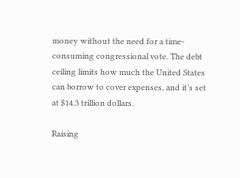money without the need for a time-consuming congressional vote. The debt ceiling limits how much the United States can borrow to cover expenses, and it’s set at $14.3 trillion dollars.

Raising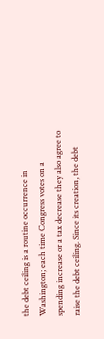the debt ceiling is a routine occurrence in Washington; each time Congress votes on a spending increase or a tax decrease they also agree to raise the debt ceiling. Since its creation, the debt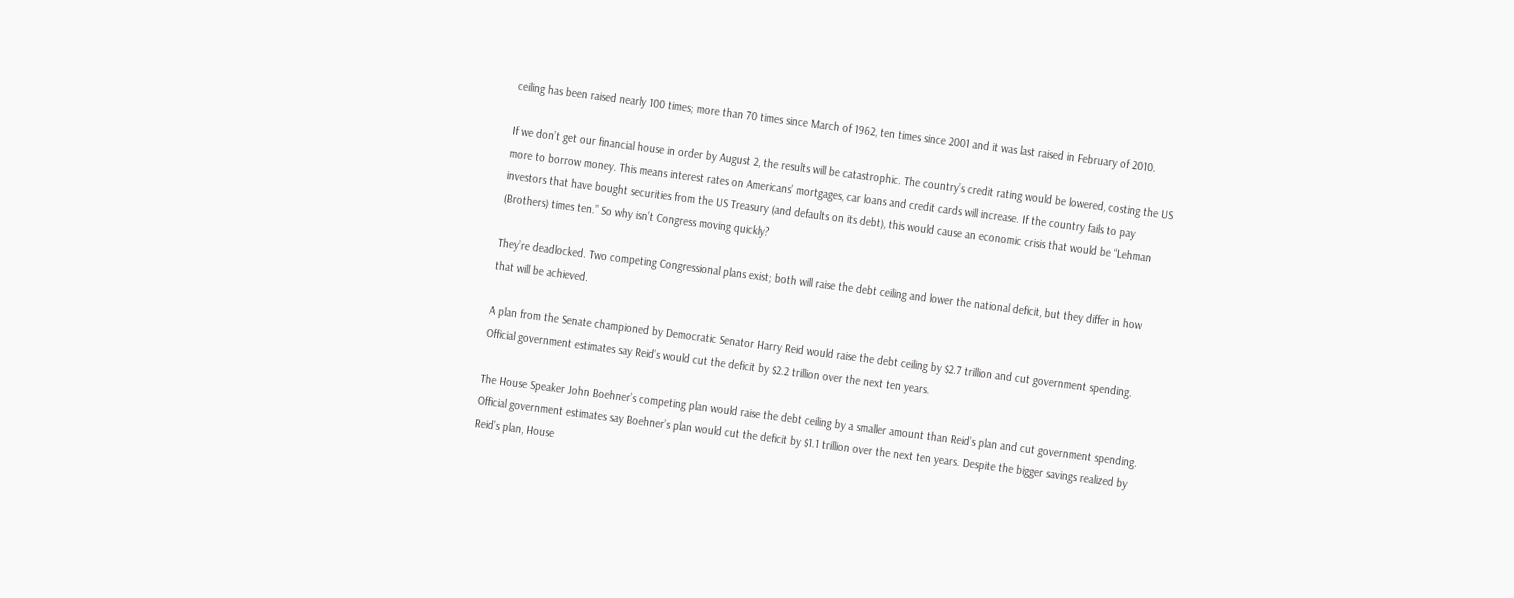ceiling has been raised nearly 100 times; more than 70 times since March of 1962, ten times since 2001 and it was last raised in February of 2010.

If we don’t get our financial house in order by August 2, the results will be catastrophic. The country’s credit rating would be lowered, costing the US more to borrow money. This means interest rates on Americans’ mortgages, car loans and credit cards will increase. If the country fails to pay investors that have bought securities from the US Treasury (and defaults on its debt), this would cause an economic crisis that would be “Lehman (Brothers) times ten.” So why isn’t Congress moving quickly?

They’re deadlocked. Two competing Congressional plans exist; both will raise the debt ceiling and lower the national deficit, but they differ in how that will be achieved.

A plan from the Senate championed by Democratic Senator Harry Reid would raise the debt ceiling by $2.7 trillion and cut government spending. Official government estimates say Reid’s would cut the deficit by $2.2 trillion over the next ten years.

The House Speaker John Boehner’s competing plan would raise the debt ceiling by a smaller amount than Reid’s plan and cut government spending. Official government estimates say Boehner’s plan would cut the deficit by $1.1 trillion over the next ten years. Despite the bigger savings realized by Reid’s plan, House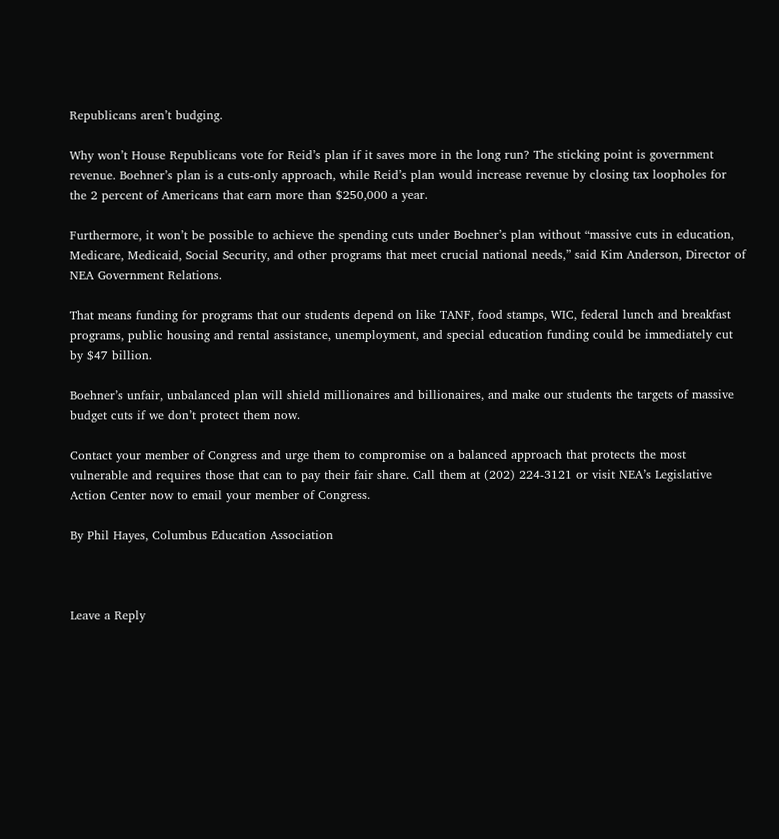Republicans aren’t budging.

Why won’t House Republicans vote for Reid’s plan if it saves more in the long run? The sticking point is government revenue. Boehner’s plan is a cuts-only approach, while Reid’s plan would increase revenue by closing tax loopholes for the 2 percent of Americans that earn more than $250,000 a year.

Furthermore, it won’t be possible to achieve the spending cuts under Boehner’s plan without “massive cuts in education, Medicare, Medicaid, Social Security, and other programs that meet crucial national needs,” said Kim Anderson, Director of NEA Government Relations.

That means funding for programs that our students depend on like TANF, food stamps, WIC, federal lunch and breakfast programs, public housing and rental assistance, unemployment, and special education funding could be immediately cut by $47 billion.

Boehner’s unfair, unbalanced plan will shield millionaires and billionaires, and make our students the targets of massive budget cuts if we don’t protect them now.

Contact your member of Congress and urge them to compromise on a balanced approach that protects the most vulnerable and requires those that can to pay their fair share. Call them at (202) 224-3121 or visit NEA’s Legislative Action Center now to email your member of Congress.

By Phil Hayes, Columbus Education Association



Leave a Reply